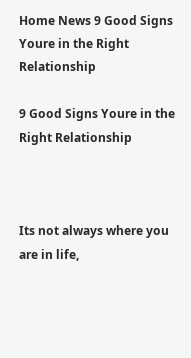Home News 9 Good Signs Youre in the Right Relationship

9 Good Signs Youre in the Right Relationship



Its not always where you are in life,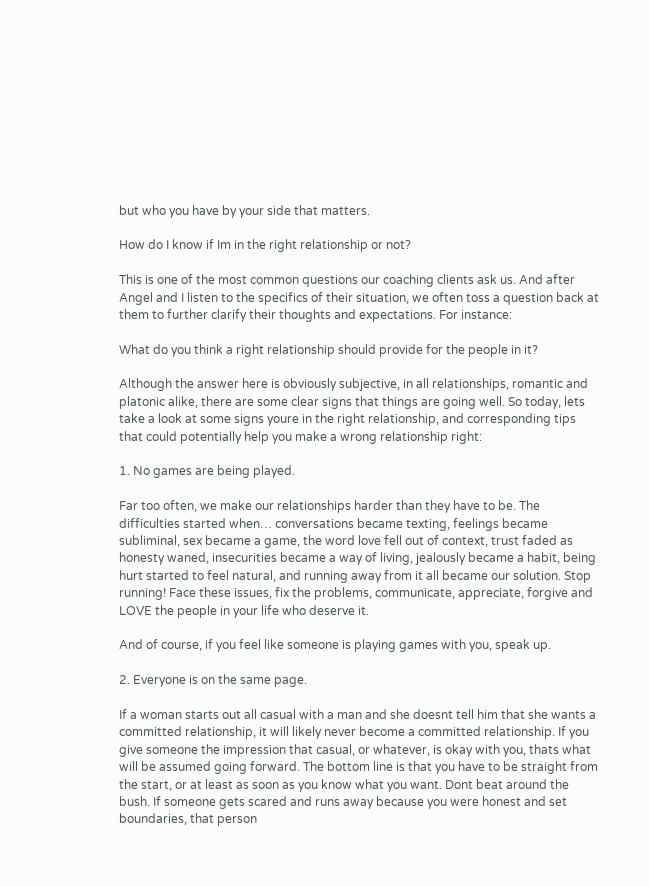but who you have by your side that matters.

How do I know if Im in the right relationship or not?

This is one of the most common questions our coaching clients ask us. And after Angel and I listen to the specifics of their situation, we often toss a question back at them to further clarify their thoughts and expectations. For instance:

What do you think a right relationship should provide for the people in it?

Although the answer here is obviously subjective, in all relationships, romantic and platonic alike, there are some clear signs that things are going well. So today, lets take a look at some signs youre in the right relationship, and corresponding tips that could potentially help you make a wrong relationship right:

1. No games are being played.

Far too often, we make our relationships harder than they have to be. The difficulties started when… conversations became texting, feelings became subliminal, sex became a game, the word love fell out of context, trust faded as honesty waned, insecurities became a way of living, jealously became a habit, being hurt started to feel natural, and running away from it all became our solution. Stop running! Face these issues, fix the problems, communicate, appreciate, forgive and LOVE the people in your life who deserve it.

And of course, if you feel like someone is playing games with you, speak up.

2. Everyone is on the same page.

If a woman starts out all casual with a man and she doesnt tell him that she wants a committed relationship, it will likely never become a committed relationship. If you give someone the impression that casual, or whatever, is okay with you, thats what will be assumed going forward. The bottom line is that you have to be straight from the start, or at least as soon as you know what you want. Dont beat around the bush. If someone gets scared and runs away because you were honest and set boundaries, that person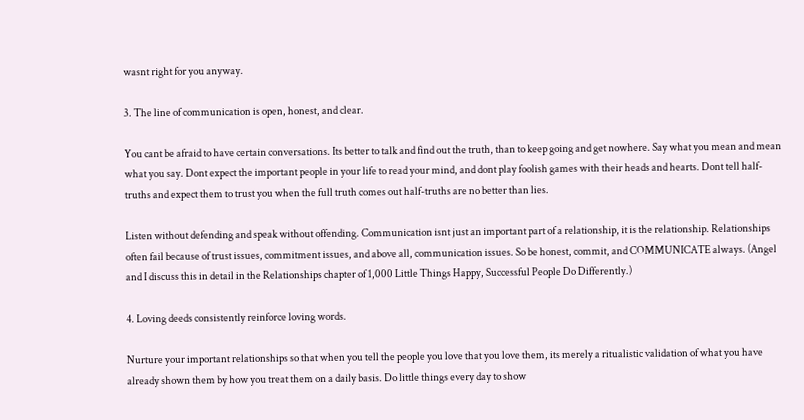wasnt right for you anyway.

3. The line of communication is open, honest, and clear.

You cant be afraid to have certain conversations. Its better to talk and find out the truth, than to keep going and get nowhere. Say what you mean and mean what you say. Dont expect the important people in your life to read your mind, and dont play foolish games with their heads and hearts. Dont tell half-truths and expect them to trust you when the full truth comes out half-truths are no better than lies.

Listen without defending and speak without offending. Communication isnt just an important part of a relationship, it is the relationship. Relationships often fail because of trust issues, commitment issues, and above all, communication issues. So be honest, commit, and COMMUNICATE always. (Angel and I discuss this in detail in the Relationships chapter of 1,000 Little Things Happy, Successful People Do Differently.)

4. Loving deeds consistently reinforce loving words.

Nurture your important relationships so that when you tell the people you love that you love them, its merely a ritualistic validation of what you have already shown them by how you treat them on a daily basis. Do little things every day to show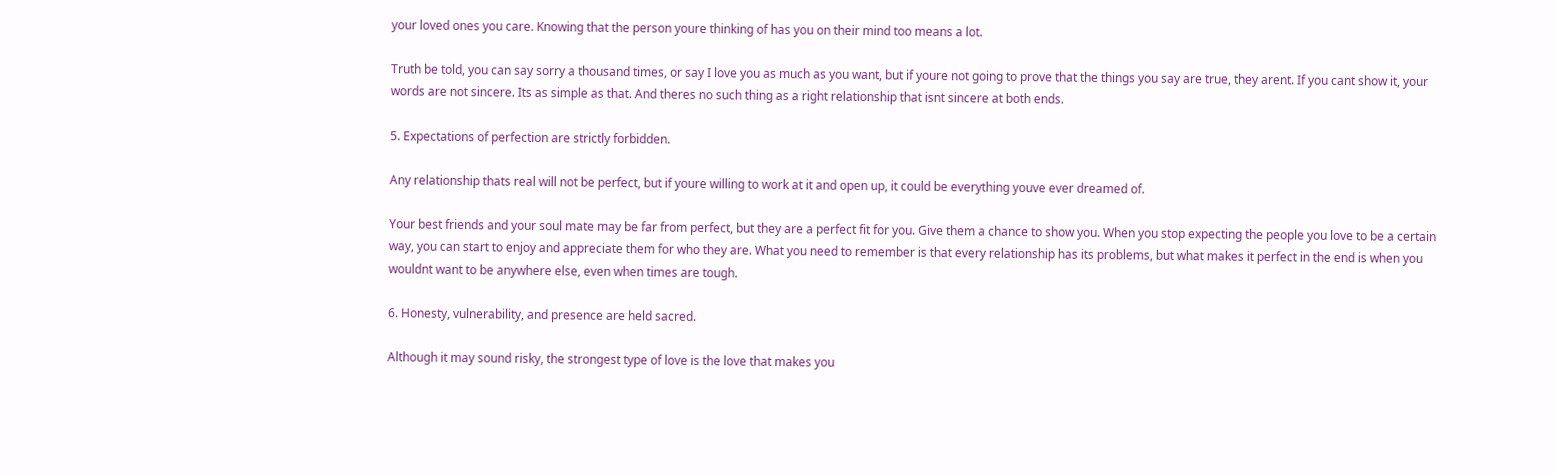your loved ones you care. Knowing that the person youre thinking of has you on their mind too means a lot.

Truth be told, you can say sorry a thousand times, or say I love you as much as you want, but if youre not going to prove that the things you say are true, they arent. If you cant show it, your words are not sincere. Its as simple as that. And theres no such thing as a right relationship that isnt sincere at both ends.

5. Expectations of perfection are strictly forbidden.

Any relationship thats real will not be perfect, but if youre willing to work at it and open up, it could be everything youve ever dreamed of.

Your best friends and your soul mate may be far from perfect, but they are a perfect fit for you. Give them a chance to show you. When you stop expecting the people you love to be a certain way, you can start to enjoy and appreciate them for who they are. What you need to remember is that every relationship has its problems, but what makes it perfect in the end is when you wouldnt want to be anywhere else, even when times are tough.

6. Honesty, vulnerability, and presence are held sacred.

Although it may sound risky, the strongest type of love is the love that makes you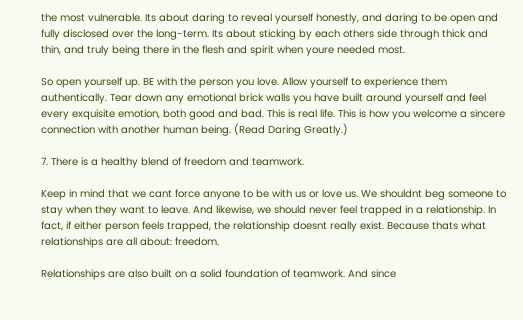the most vulnerable. Its about daring to reveal yourself honestly, and daring to be open and fully disclosed over the long-term. Its about sticking by each others side through thick and thin, and truly being there in the flesh and spirit when youre needed most.

So open yourself up. BE with the person you love. Allow yourself to experience them authentically. Tear down any emotional brick walls you have built around yourself and feel every exquisite emotion, both good and bad. This is real life. This is how you welcome a sincere connection with another human being. (Read Daring Greatly.)

7. There is a healthy blend of freedom and teamwork.

Keep in mind that we cant force anyone to be with us or love us. We shouldnt beg someone to stay when they want to leave. And likewise, we should never feel trapped in a relationship. In fact, if either person feels trapped, the relationship doesnt really exist. Because thats what relationships are all about: freedom.

Relationships are also built on a solid foundation of teamwork. And since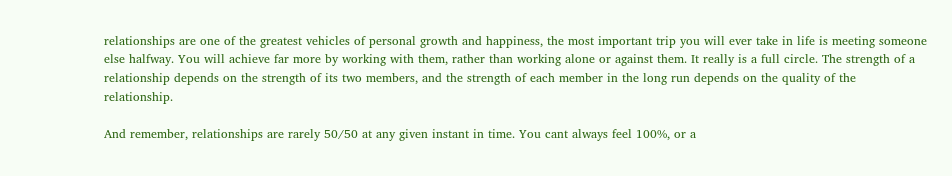relationships are one of the greatest vehicles of personal growth and happiness, the most important trip you will ever take in life is meeting someone else halfway. You will achieve far more by working with them, rather than working alone or against them. It really is a full circle. The strength of a relationship depends on the strength of its two members, and the strength of each member in the long run depends on the quality of the relationship.

And remember, relationships are rarely 50/50 at any given instant in time. You cant always feel 100%, or a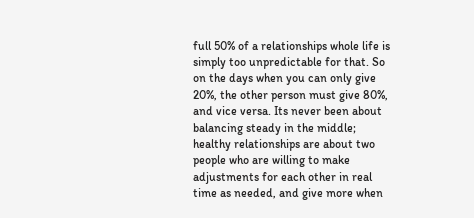full 50% of a relationships whole life is simply too unpredictable for that. So on the days when you can only give 20%, the other person must give 80%, and vice versa. Its never been about balancing steady in the middle; healthy relationships are about two people who are willing to make adjustments for each other in real time as needed, and give more when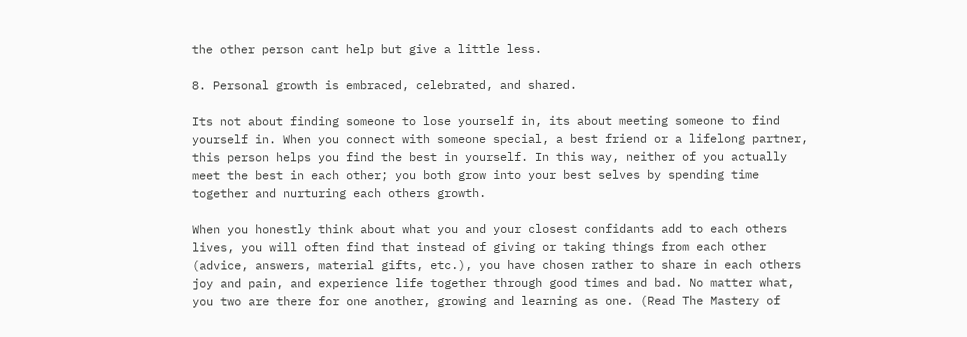the other person cant help but give a little less.

8. Personal growth is embraced, celebrated, and shared.

Its not about finding someone to lose yourself in, its about meeting someone to find yourself in. When you connect with someone special, a best friend or a lifelong partner, this person helps you find the best in yourself. In this way, neither of you actually meet the best in each other; you both grow into your best selves by spending time together and nurturing each others growth.

When you honestly think about what you and your closest confidants add to each others lives, you will often find that instead of giving or taking things from each other (advice, answers, material gifts, etc.), you have chosen rather to share in each others joy and pain, and experience life together through good times and bad. No matter what, you two are there for one another, growing and learning as one. (Read The Mastery of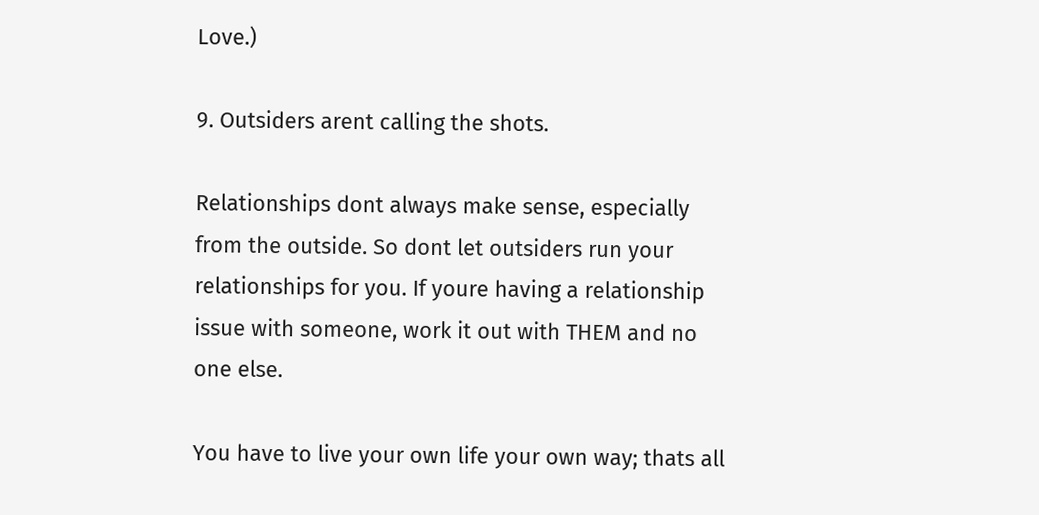Love.)

9. Outsiders arent calling the shots.

Relationships dont always make sense, especially from the outside. So dont let outsiders run your relationships for you. If youre having a relationship issue with someone, work it out with THEM and no one else.

You have to live your own life your own way; thats all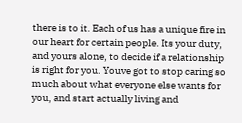there is to it. Each of us has a unique fire in our heart for certain people. Its your duty, and yours alone, to decide if a relationship is right for you. Youve got to stop caring so much about what everyone else wants for you, and start actually living and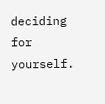deciding for yourself.